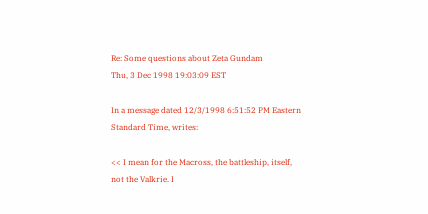Re: Some questions about Zeta Gundam
Thu, 3 Dec 1998 19:03:09 EST

In a message dated 12/3/1998 6:51:52 PM Eastern Standard Time, writes:

<< I mean for the Macross, the battleship, itself, not the Valkrie. I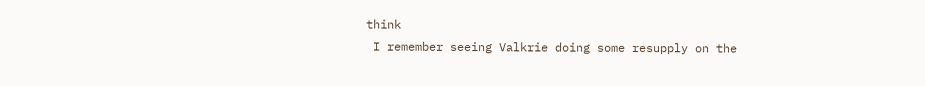think
 I remember seeing Valkrie doing some resupply on the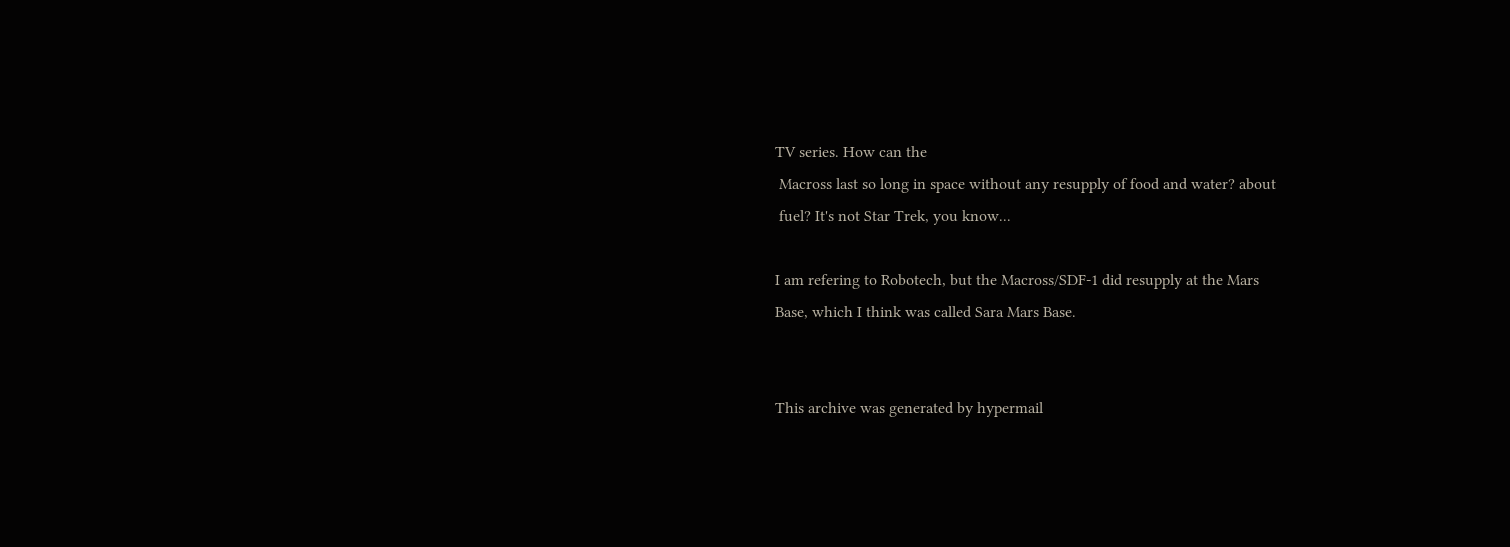TV series. How can the
 Macross last so long in space without any resupply of food and water? about
 fuel? It's not Star Trek, you know...

I am refering to Robotech, but the Macross/SDF-1 did resupply at the Mars
Base, which I think was called Sara Mars Base.


This archive was generated by hypermail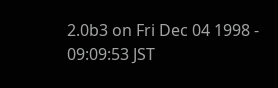2.0b3 on Fri Dec 04 1998 - 09:09:53 JST